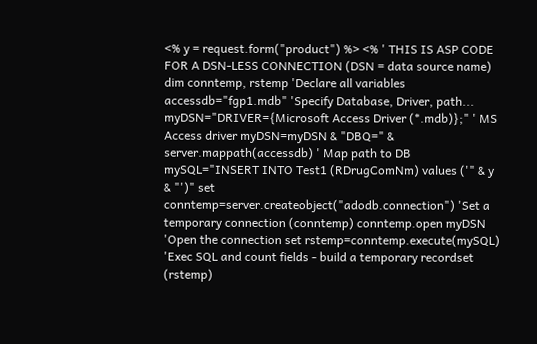<% y = request.form("product") %> <% ' THIS IS ASP CODE FOR A DSN-LESS CONNECTION (DSN = data source name) dim conntemp, rstemp 'Declare all variables accessdb="fgp1.mdb" 'Specify Database, Driver, path... myDSN="DRIVER={Microsoft Access Driver (*.mdb)};" ' MS Access driver myDSN=myDSN & "DBQ=" & server.mappath(accessdb) ' Map path to DB mySQL="INSERT INTO Test1 (RDrugComNm) values ('" & y & "')" set conntemp=server.createobject("adodb.connection") 'Set a temporary connection (conntemp) conntemp.open myDSN 'Open the connection set rstemp=conntemp.execute(mySQL) 'Exec SQL and count fields - build a temporary recordset (rstemp)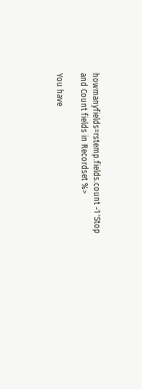howmanyfields=rstemp.fields.count -1 'Stop and Count fields in Recordset %>

You have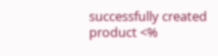successfully created product <%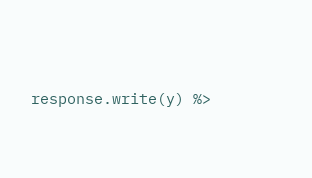response.write(y) %>